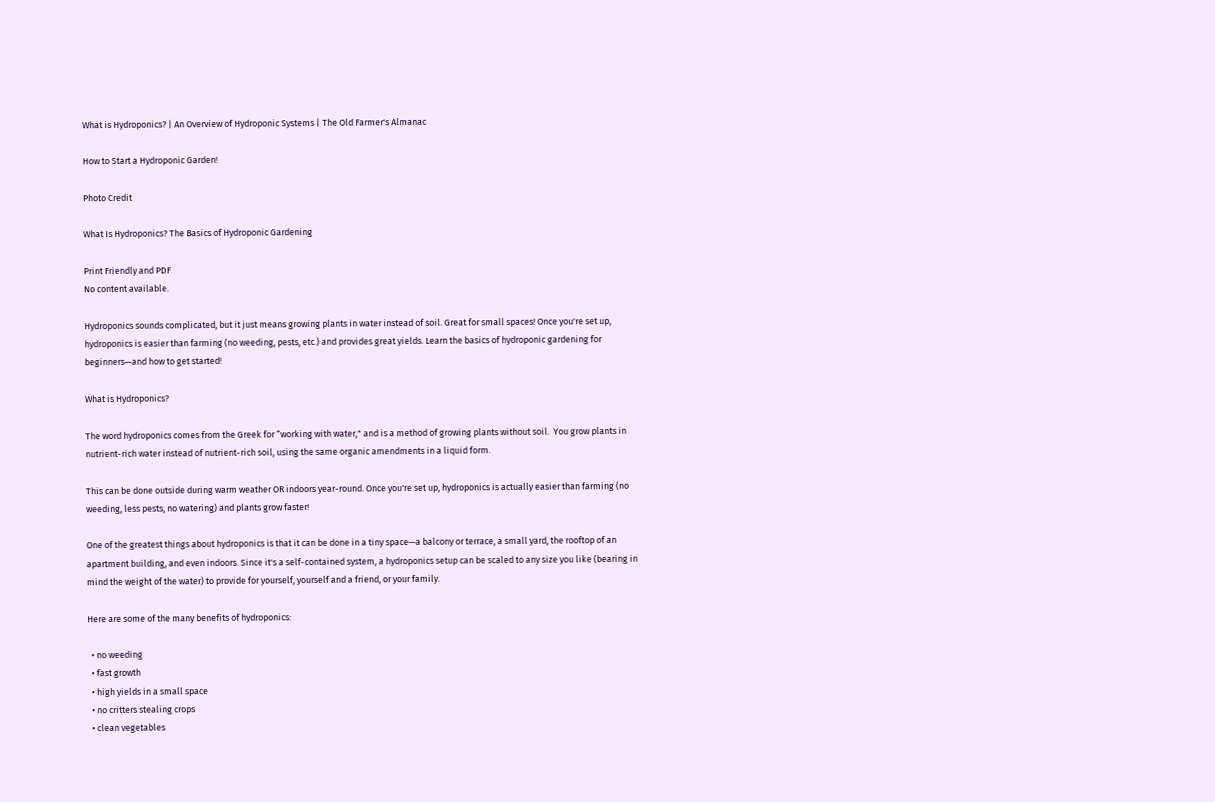What is Hydroponics? | An Overview of Hydroponic Systems | The Old Farmer's Almanac

How to Start a Hydroponic Garden!

Photo Credit

What Is Hydroponics? The Basics of Hydroponic Gardening

Print Friendly and PDF
No content available.

Hydroponics sounds complicated, but it just means growing plants in water instead of soil. Great for small spaces! Once you're set up, hydroponics is easier than farming (no weeding, pests, etc.) and provides great yields. Learn the basics of hydroponic gardening for beginners—and how to get started!

What is Hydroponics?

The word hydroponics comes from the Greek for “working with water," and is a method of growing plants without soil.  You grow plants in nutrient-rich water instead of nutrient-rich soil, using the same organic amendments in a liquid form.

This can be done outside during warm weather OR indoors year-round. Once you're set up, hydroponics is actually easier than farming (no weeding, less pests, no watering) and plants grow faster!

One of the greatest things about hydroponics is that it can be done in a tiny space—a balcony or terrace, a small yard, the rooftop of an apartment building, and even indoors. Since it's a self-contained system, a hydroponics setup can be scaled to any size you like (bearing in mind the weight of the water) to provide for yourself, yourself and a friend, or your family.

Here are some of the many benefits of hydroponics:

  • no weeding
  • fast growth
  • high yields in a small space
  • no critters stealing crops
  • clean vegetables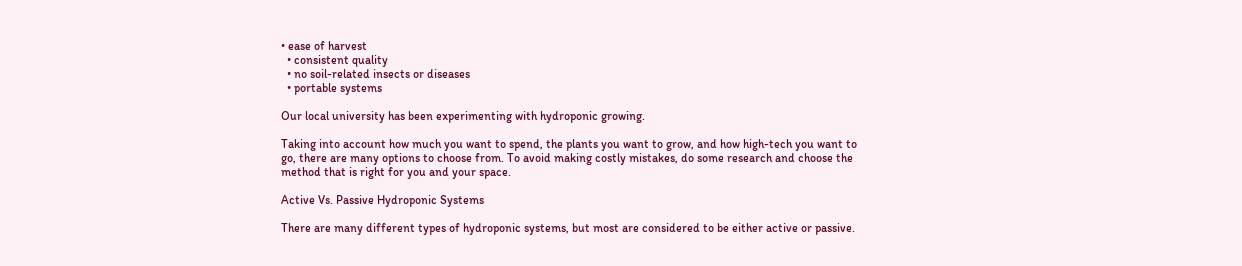• ease of harvest
  • consistent quality
  • no soil-related insects or diseases
  • portable systems

Our local university has been experimenting with hydroponic growing.

Taking into account how much you want to spend, the plants you want to grow, and how high-tech you want to go, there are many options to choose from. To avoid making costly mistakes, do some research and choose the method that is right for you and your space.

Active Vs. Passive Hydroponic Systems

There are many different types of hydroponic systems, but most are considered to be either active or passive.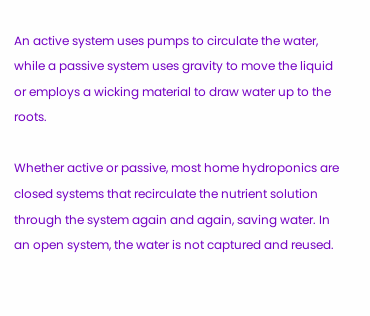An active system uses pumps to circulate the water, while a passive system uses gravity to move the liquid or employs a wicking material to draw water up to the roots.

Whether active or passive, most home hydroponics are closed systems that recirculate the nutrient solution through the system again and again, saving water. In an open system, the water is not captured and reused.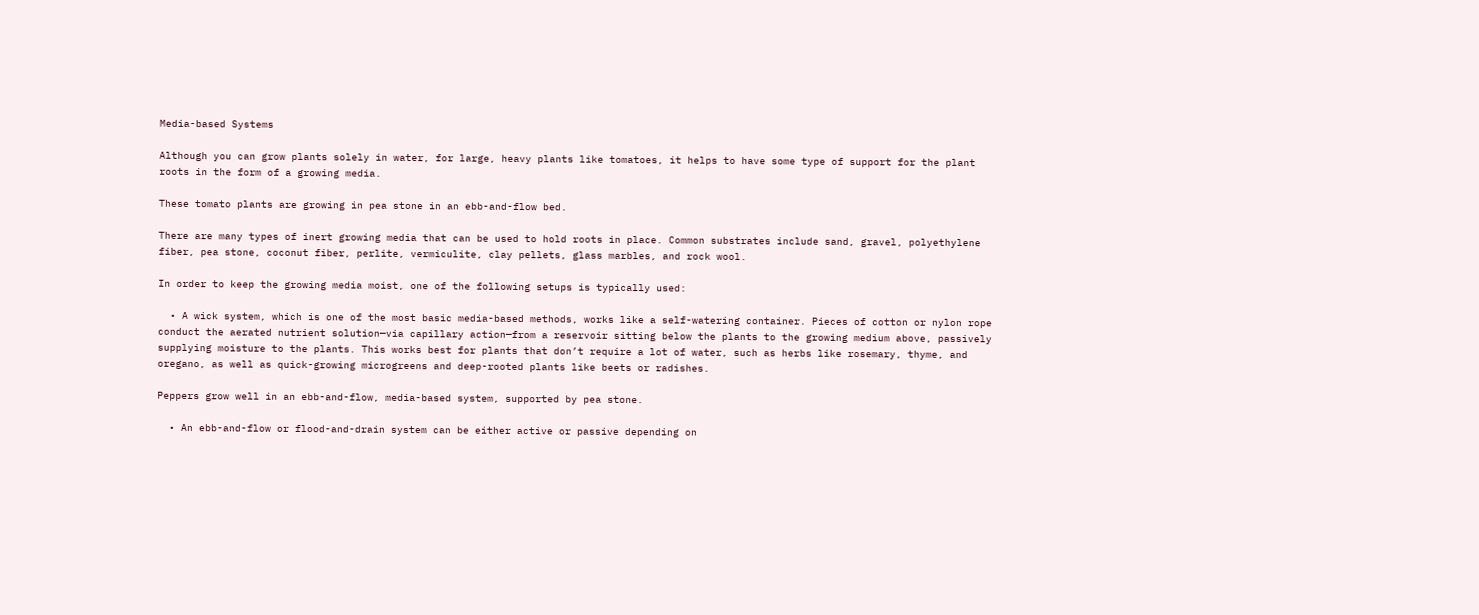Media-based Systems

Although you can grow plants solely in water, for large, heavy plants like tomatoes, it helps to have some type of support for the plant roots in the form of a growing media.

These tomato plants are growing in pea stone in an ebb-and-flow bed.

There are many types of inert growing media that can be used to hold roots in place. Common substrates include sand, gravel, polyethylene fiber, pea stone, coconut fiber, perlite, vermiculite, clay pellets, glass marbles, and rock wool.

In order to keep the growing media moist, one of the following setups is typically used:

  • A wick system, which is one of the most basic media-based methods, works like a self-watering container. Pieces of cotton or nylon rope conduct the aerated nutrient solution—via capillary action—from a reservoir sitting below the plants to the growing medium above, passively supplying moisture to the plants. This works best for plants that don’t require a lot of water, such as herbs like rosemary, thyme, and oregano, as well as quick-growing microgreens and deep-rooted plants like beets or radishes.

Peppers grow well in an ebb-and-flow, media-based system, supported by pea stone.

  • An ebb-and-flow or flood-and-drain system can be either active or passive depending on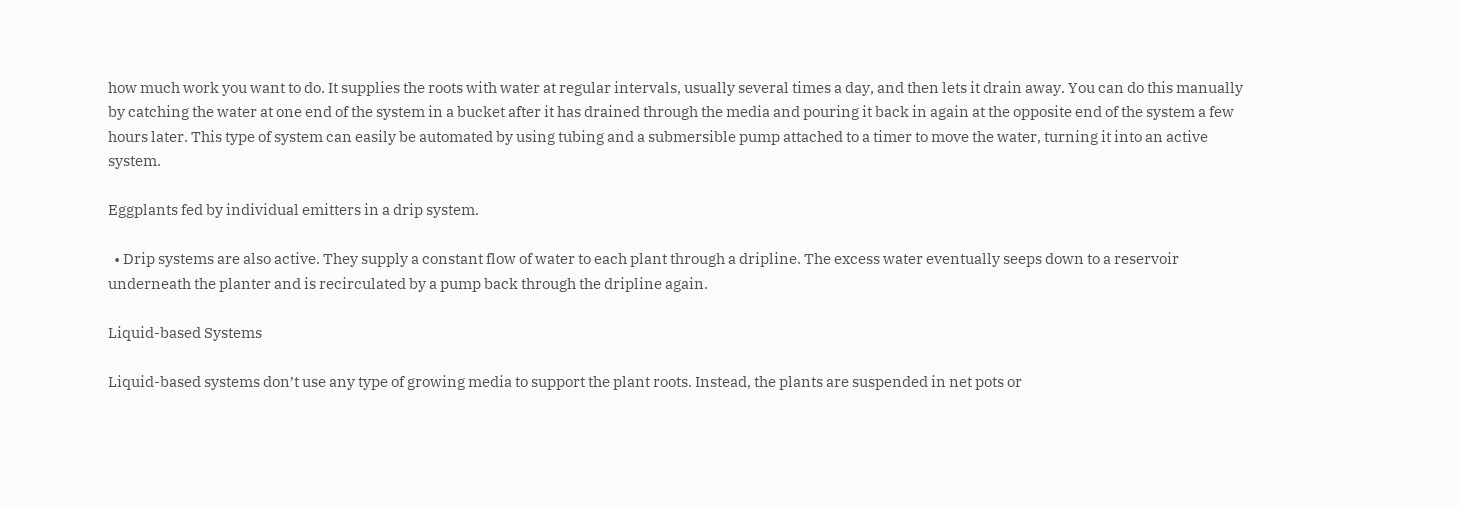how much work you want to do. It supplies the roots with water at regular intervals, usually several times a day, and then lets it drain away. You can do this manually by catching the water at one end of the system in a bucket after it has drained through the media and pouring it back in again at the opposite end of the system a few hours later. This type of system can easily be automated by using tubing and a submersible pump attached to a timer to move the water, turning it into an active system.

Eggplants fed by individual emitters in a drip system.

  • Drip systems are also active. They supply a constant flow of water to each plant through a dripline. The excess water eventually seeps down to a reservoir underneath the planter and is recirculated by a pump back through the dripline again.

Liquid-based Systems

Liquid-based systems don’t use any type of growing media to support the plant roots. Instead, the plants are suspended in net pots or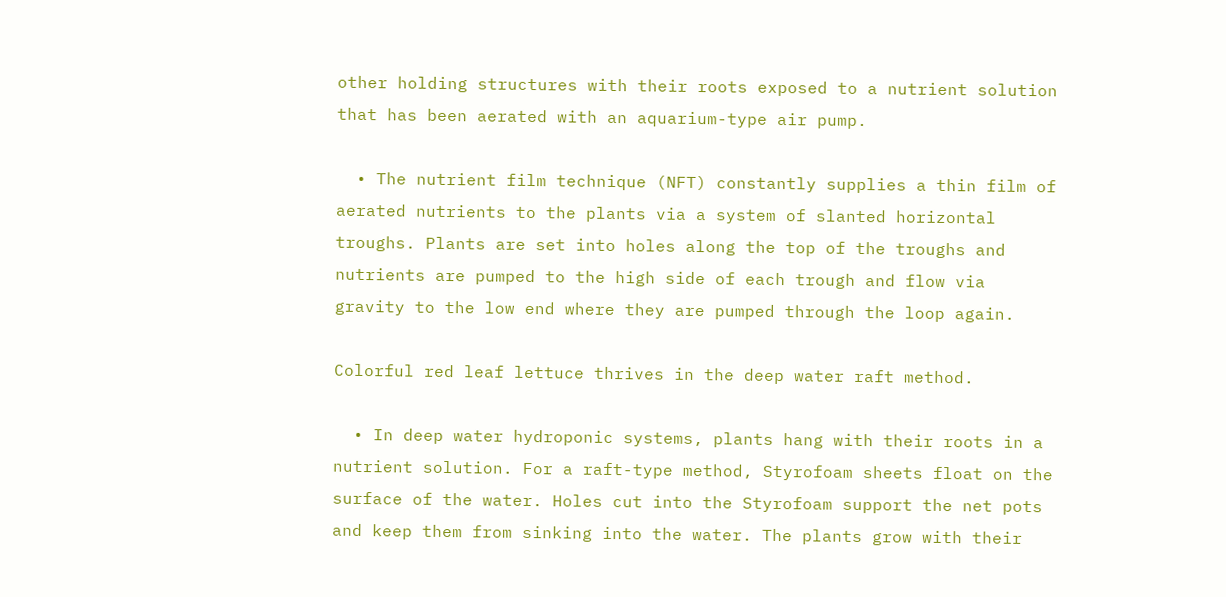other holding structures with their roots exposed to a nutrient solution that has been aerated with an aquarium-type air pump.

  • The nutrient film technique (NFT) constantly supplies a thin film of aerated nutrients to the plants via a system of slanted horizontal troughs. Plants are set into holes along the top of the troughs and nutrients are pumped to the high side of each trough and flow via gravity to the low end where they are pumped through the loop again.

Colorful red leaf lettuce thrives in the deep water raft method.

  • In deep water hydroponic systems, plants hang with their roots in a nutrient solution. For a raft-type method, Styrofoam sheets float on the surface of the water. Holes cut into the Styrofoam support the net pots and keep them from sinking into the water. The plants grow with their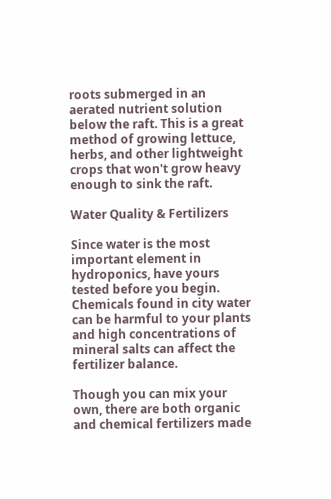roots submerged in an aerated nutrient solution below the raft. This is a great method of growing lettuce, herbs, and other lightweight crops that won't grow heavy enough to sink the raft.

Water Quality & Fertilizers

Since water is the most important element in hydroponics, have yours tested before you begin. Chemicals found in city water can be harmful to your plants and high concentrations of mineral salts can affect the fertilizer balance.

Though you can mix your own, there are both organic and chemical fertilizers made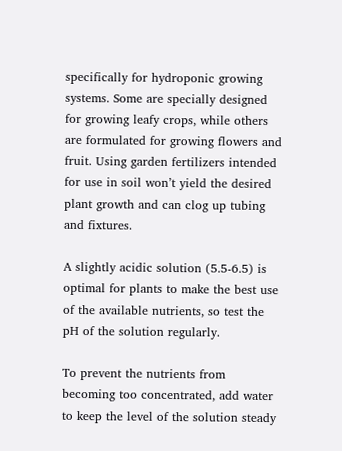specifically for hydroponic growing systems. Some are specially designed for growing leafy crops, while others are formulated for growing flowers and fruit. Using garden fertilizers intended for use in soil won’t yield the desired plant growth and can clog up tubing and fixtures.

A slightly acidic solution (5.5-6.5) is optimal for plants to make the best use of the available nutrients, so test the pH of the solution regularly.

To prevent the nutrients from becoming too concentrated, add water to keep the level of the solution steady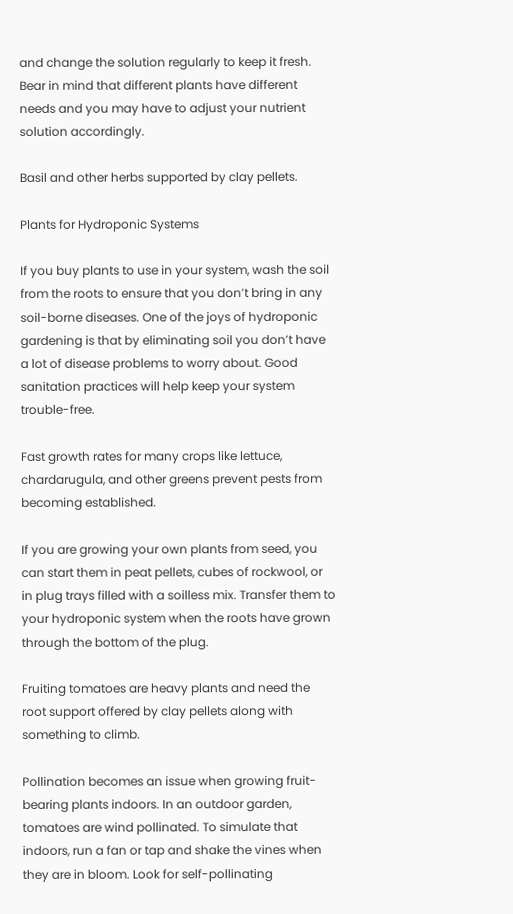and change the solution regularly to keep it fresh. Bear in mind that different plants have different needs and you may have to adjust your nutrient solution accordingly.

Basil and other herbs supported by clay pellets.

Plants for Hydroponic Systems

If you buy plants to use in your system, wash the soil from the roots to ensure that you don’t bring in any soil-borne diseases. One of the joys of hydroponic gardening is that by eliminating soil you don’t have a lot of disease problems to worry about. Good sanitation practices will help keep your system trouble-free.

Fast growth rates for many crops like lettuce, chardarugula, and other greens prevent pests from becoming established.

If you are growing your own plants from seed, you can start them in peat pellets, cubes of rockwool, or in plug trays filled with a soilless mix. Transfer them to your hydroponic system when the roots have grown through the bottom of the plug.

Fruiting tomatoes are heavy plants and need the root support offered by clay pellets along with something to climb.

Pollination becomes an issue when growing fruit-bearing plants indoors. In an outdoor garden, tomatoes are wind pollinated. To simulate that indoors, run a fan or tap and shake the vines when they are in bloom. Look for self-pollinating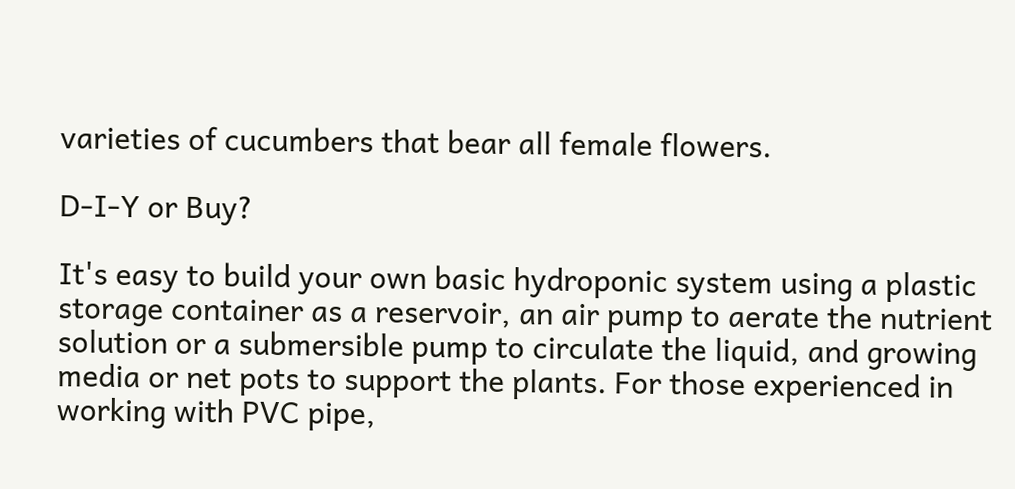varieties of cucumbers that bear all female flowers.

D-I-Y or Buy?

It's easy to build your own basic hydroponic system using a plastic storage container as a reservoir, an air pump to aerate the nutrient solution or a submersible pump to circulate the liquid, and growing media or net pots to support the plants. For those experienced in working with PVC pipe,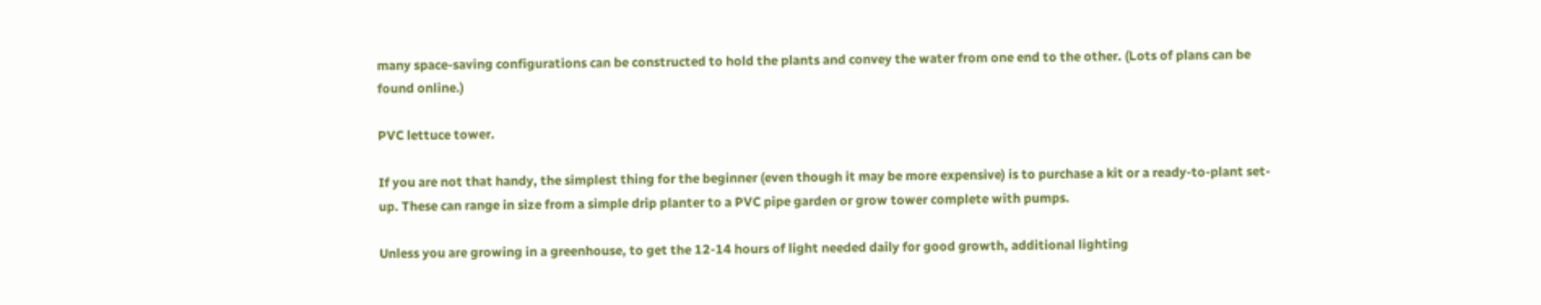many space-saving configurations can be constructed to hold the plants and convey the water from one end to the other. (Lots of plans can be found online.)

PVC lettuce tower.

If you are not that handy, the simplest thing for the beginner (even though it may be more expensive) is to purchase a kit or a ready-to-plant set-up. These can range in size from a simple drip planter to a PVC pipe garden or grow tower complete with pumps.

Unless you are growing in a greenhouse, to get the 12-14 hours of light needed daily for good growth, additional lighting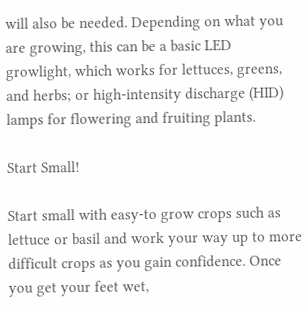will also be needed. Depending on what you are growing, this can be a basic LED growlight, which works for lettuces, greens, and herbs; or high-intensity discharge (HID) lamps for flowering and fruiting plants.

Start Small!

Start small with easy-to grow crops such as lettuce or basil and work your way up to more difficult crops as you gain confidence. Once you get your feet wet,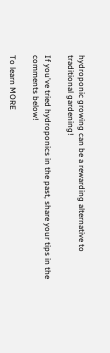hydroponic growing can be a rewarding alternative to traditional gardening!

If you've tried hydroponics in the past, share your tips in the comments below!

To learn MORE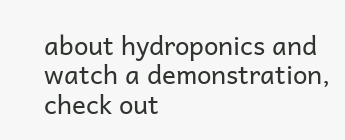about hydroponics and watch a demonstration, check out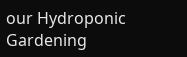our Hydroponic Gardening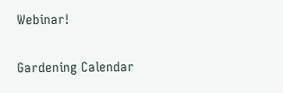Webinar!

Gardening Calendar